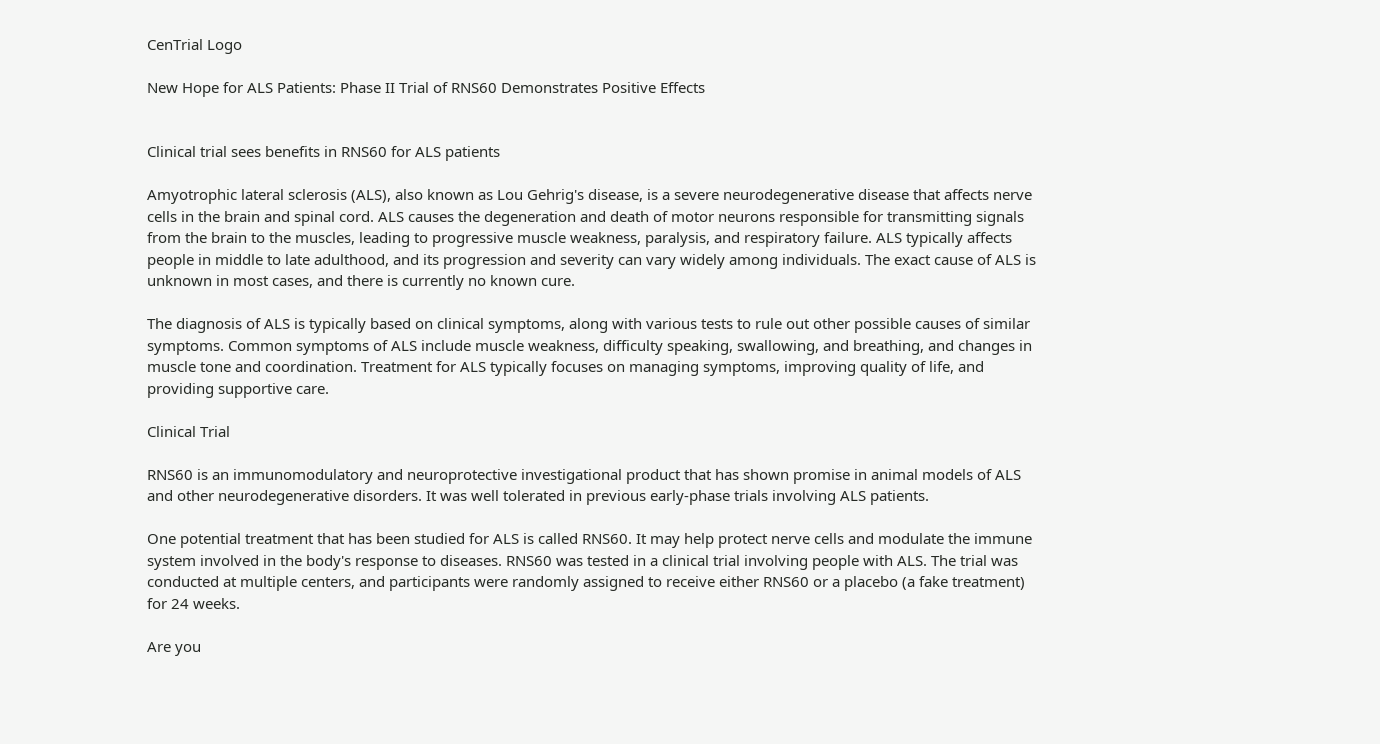CenTrial Logo

New Hope for ALS Patients: Phase II Trial of RNS60 Demonstrates Positive Effects


Clinical trial sees benefits in RNS60 for ALS patients

Amyotrophic lateral sclerosis (ALS), also known as Lou Gehrig's disease, is a severe neurodegenerative disease that affects nerve cells in the brain and spinal cord. ALS causes the degeneration and death of motor neurons responsible for transmitting signals from the brain to the muscles, leading to progressive muscle weakness, paralysis, and respiratory failure. ALS typically affects people in middle to late adulthood, and its progression and severity can vary widely among individuals. The exact cause of ALS is unknown in most cases, and there is currently no known cure.

The diagnosis of ALS is typically based on clinical symptoms, along with various tests to rule out other possible causes of similar symptoms. Common symptoms of ALS include muscle weakness, difficulty speaking, swallowing, and breathing, and changes in muscle tone and coordination. Treatment for ALS typically focuses on managing symptoms, improving quality of life, and providing supportive care.

Clinical Trial

RNS60 is an immunomodulatory and neuroprotective investigational product that has shown promise in animal models of ALS and other neurodegenerative disorders. It was well tolerated in previous early-phase trials involving ALS patients.

One potential treatment that has been studied for ALS is called RNS60. It may help protect nerve cells and modulate the immune system involved in the body's response to diseases. RNS60 was tested in a clinical trial involving people with ALS. The trial was conducted at multiple centers, and participants were randomly assigned to receive either RNS60 or a placebo (a fake treatment) for 24 weeks.

Are you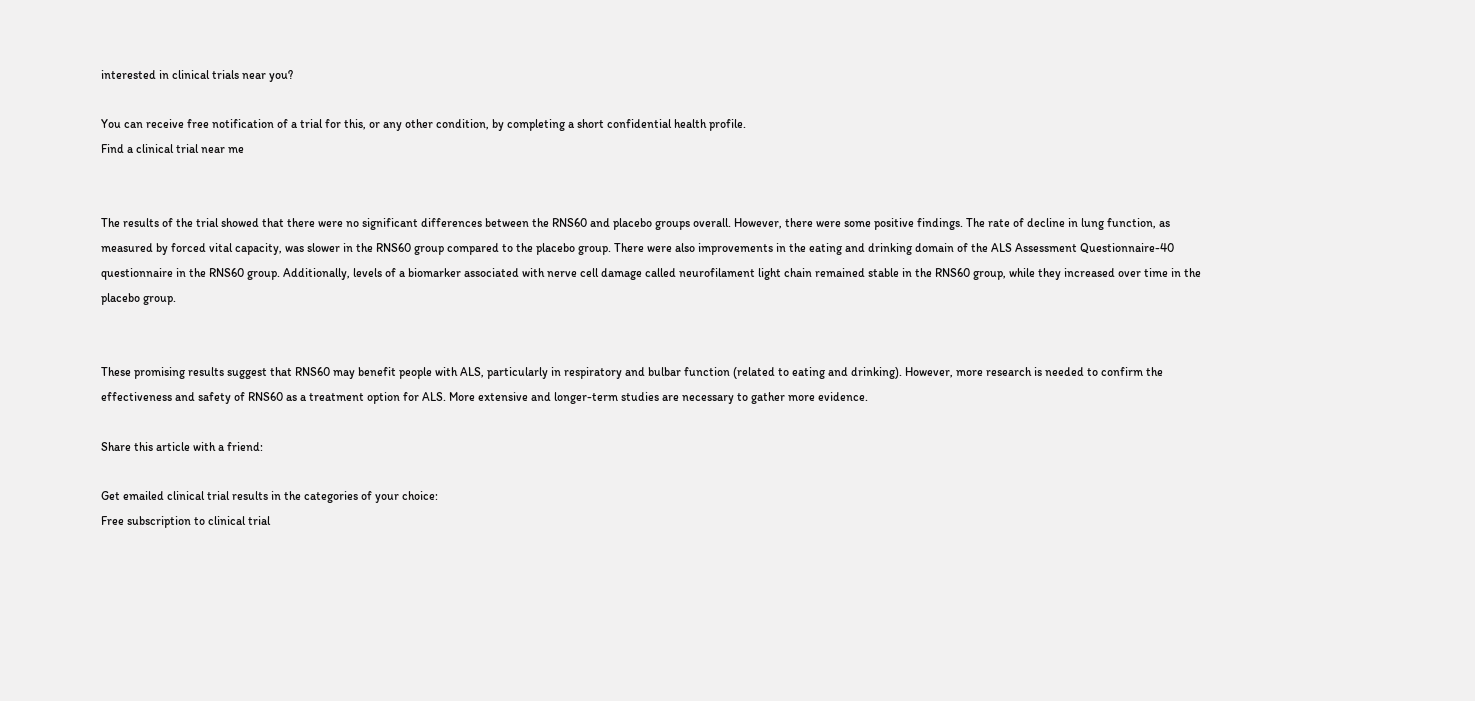interested in clinical trials near you?

You can receive free notification of a trial for this, or any other condition, by completing a short confidential health profile.
Find a clinical trial near me


The results of the trial showed that there were no significant differences between the RNS60 and placebo groups overall. However, there were some positive findings. The rate of decline in lung function, as measured by forced vital capacity, was slower in the RNS60 group compared to the placebo group. There were also improvements in the eating and drinking domain of the ALS Assessment Questionnaire-40 questionnaire in the RNS60 group. Additionally, levels of a biomarker associated with nerve cell damage called neurofilament light chain remained stable in the RNS60 group, while they increased over time in the placebo group.


These promising results suggest that RNS60 may benefit people with ALS, particularly in respiratory and bulbar function (related to eating and drinking). However, more research is needed to confirm the effectiveness and safety of RNS60 as a treatment option for ALS. More extensive and longer-term studies are necessary to gather more evidence.

Share this article with a friend:

Get emailed clinical trial results in the categories of your choice:
Free subscription to clinical trial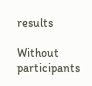results

Without participants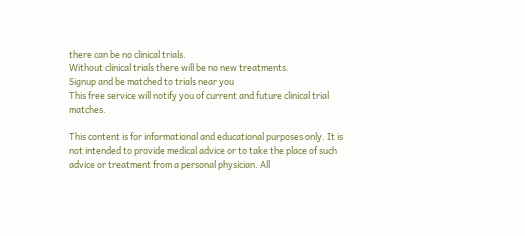there can be no clinical trials.
Without clinical trials there will be no new treatments.
Signup and be matched to trials near you
This free service will notify you of current and future clinical trial matches.

This content is for informational and educational purposes only. It is not intended to provide medical advice or to take the place of such advice or treatment from a personal physician. All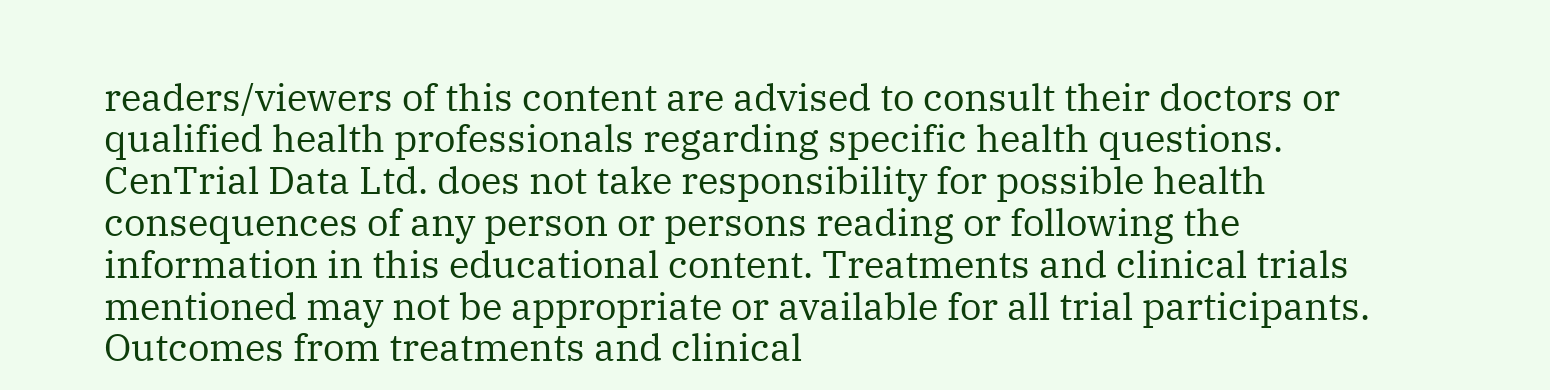readers/viewers of this content are advised to consult their doctors or qualified health professionals regarding specific health questions. CenTrial Data Ltd. does not take responsibility for possible health consequences of any person or persons reading or following the information in this educational content. Treatments and clinical trials mentioned may not be appropriate or available for all trial participants. Outcomes from treatments and clinical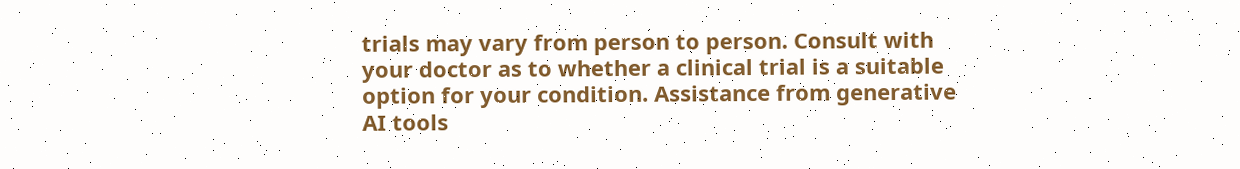trials may vary from person to person. Consult with your doctor as to whether a clinical trial is a suitable option for your condition. Assistance from generative AI tools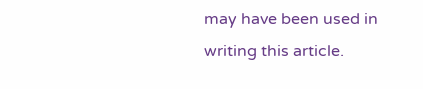may have been used in writing this article.